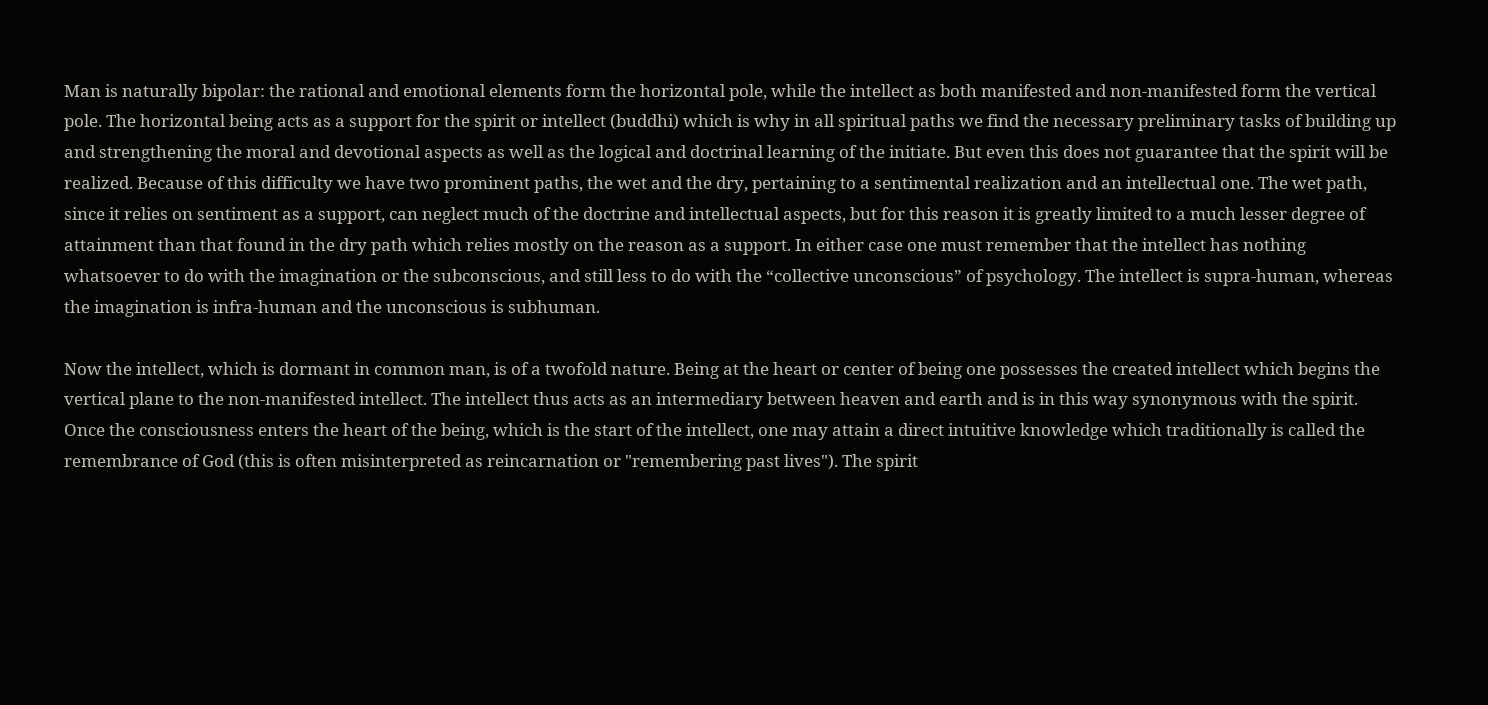Man is naturally bipolar: the rational and emotional elements form the horizontal pole, while the intellect as both manifested and non-manifested form the vertical pole. The horizontal being acts as a support for the spirit or intellect (buddhi) which is why in all spiritual paths we find the necessary preliminary tasks of building up and strengthening the moral and devotional aspects as well as the logical and doctrinal learning of the initiate. But even this does not guarantee that the spirit will be realized. Because of this difficulty we have two prominent paths, the wet and the dry, pertaining to a sentimental realization and an intellectual one. The wet path, since it relies on sentiment as a support, can neglect much of the doctrine and intellectual aspects, but for this reason it is greatly limited to a much lesser degree of attainment than that found in the dry path which relies mostly on the reason as a support. In either case one must remember that the intellect has nothing whatsoever to do with the imagination or the subconscious, and still less to do with the “collective unconscious” of psychology. The intellect is supra-human, whereas the imagination is infra-human and the unconscious is subhuman.

Now the intellect, which is dormant in common man, is of a twofold nature. Being at the heart or center of being one possesses the created intellect which begins the vertical plane to the non-manifested intellect. The intellect thus acts as an intermediary between heaven and earth and is in this way synonymous with the spirit. Once the consciousness enters the heart of the being, which is the start of the intellect, one may attain a direct intuitive knowledge which traditionally is called the remembrance of God (this is often misinterpreted as reincarnation or "remembering past lives"). The spirit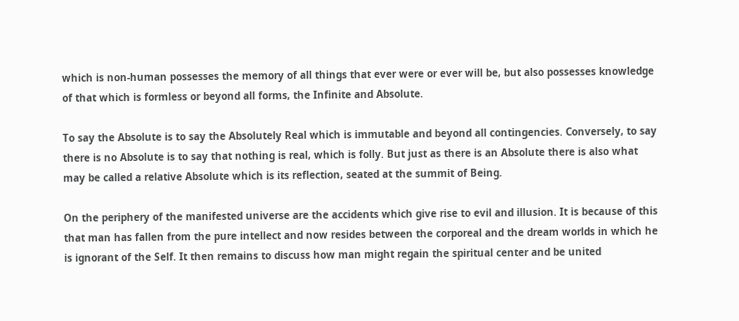which is non-human possesses the memory of all things that ever were or ever will be, but also possesses knowledge of that which is formless or beyond all forms, the Infinite and Absolute.

To say the Absolute is to say the Absolutely Real which is immutable and beyond all contingencies. Conversely, to say there is no Absolute is to say that nothing is real, which is folly. But just as there is an Absolute there is also what may be called a relative Absolute which is its reflection, seated at the summit of Being.

On the periphery of the manifested universe are the accidents which give rise to evil and illusion. It is because of this that man has fallen from the pure intellect and now resides between the corporeal and the dream worlds in which he is ignorant of the Self. It then remains to discuss how man might regain the spiritual center and be united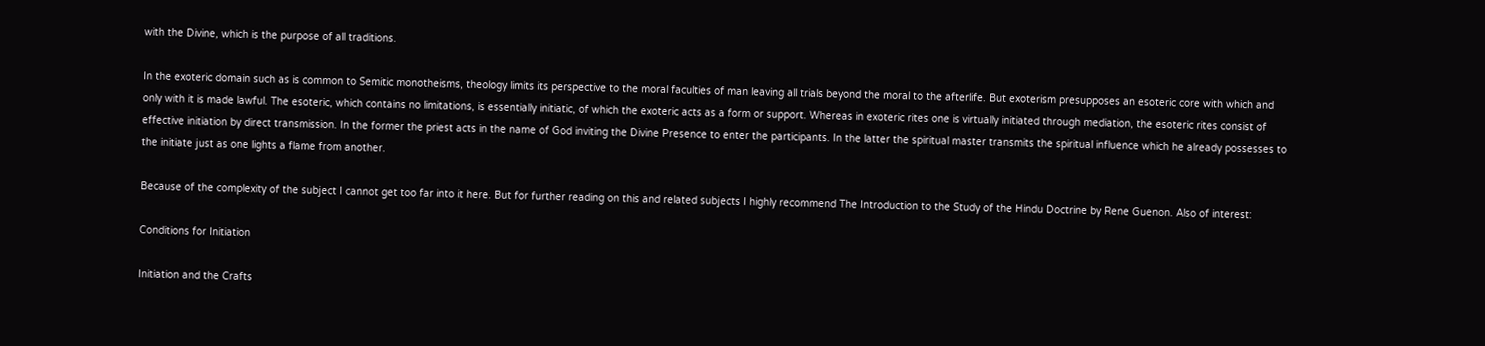with the Divine, which is the purpose of all traditions.

In the exoteric domain such as is common to Semitic monotheisms, theology limits its perspective to the moral faculties of man leaving all trials beyond the moral to the afterlife. But exoterism presupposes an esoteric core with which and only with it is made lawful. The esoteric, which contains no limitations, is essentially initiatic, of which the exoteric acts as a form or support. Whereas in exoteric rites one is virtually initiated through mediation, the esoteric rites consist of effective initiation by direct transmission. In the former the priest acts in the name of God inviting the Divine Presence to enter the participants. In the latter the spiritual master transmits the spiritual influence which he already possesses to the initiate just as one lights a flame from another.

Because of the complexity of the subject I cannot get too far into it here. But for further reading on this and related subjects I highly recommend The Introduction to the Study of the Hindu Doctrine by Rene Guenon. Also of interest:

Conditions for Initiation

Initiation and the Crafts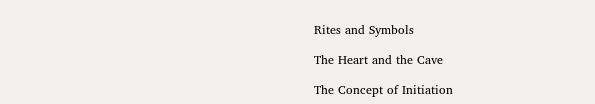Rites and Symbols

The Heart and the Cave

The Concept of Initiation